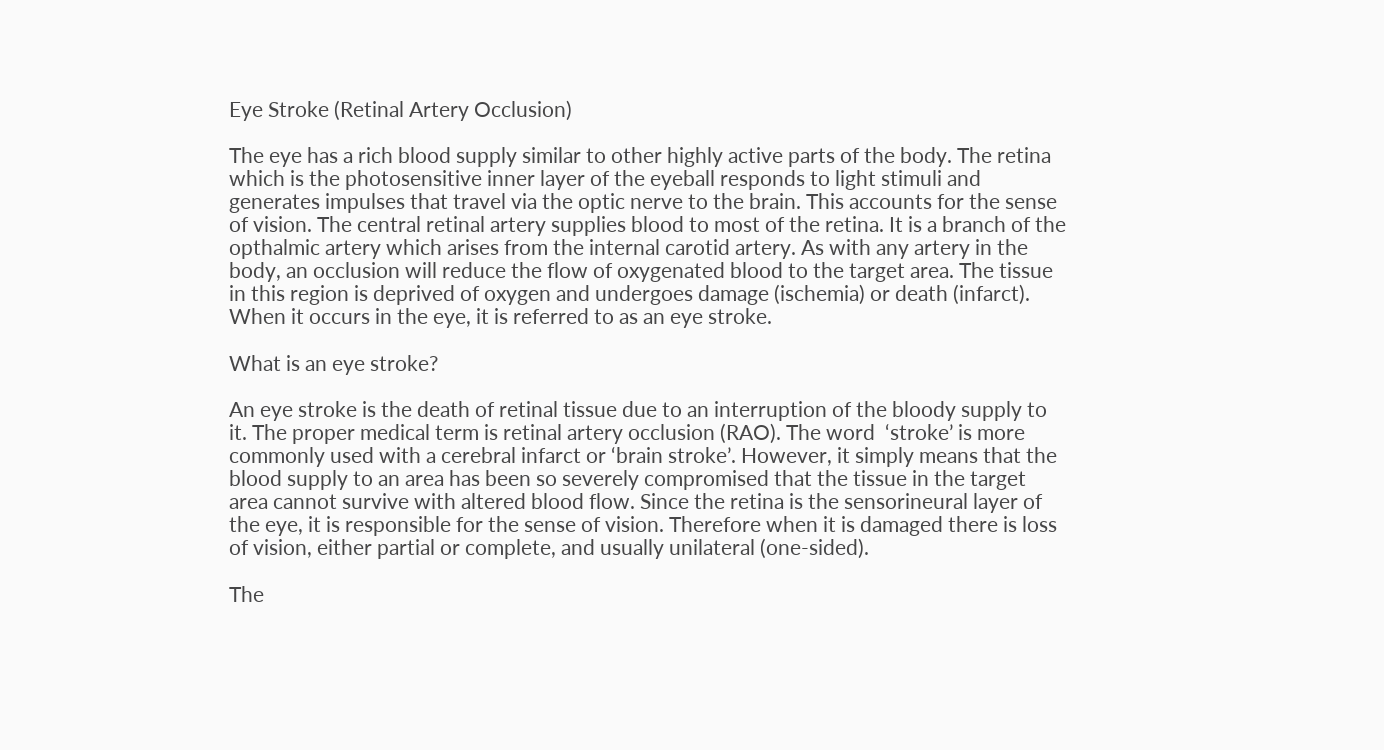Eye Stroke (Retinal Artery Occlusion)

The eye has a rich blood supply similar to other highly active parts of the body. The retina which is the photosensitive inner layer of the eyeball responds to light stimuli and generates impulses that travel via the optic nerve to the brain. This accounts for the sense of vision. The central retinal artery supplies blood to most of the retina. It is a branch of the opthalmic artery which arises from the internal carotid artery. As with any artery in the body, an occlusion will reduce the flow of oxygenated blood to the target area. The tissue in this region is deprived of oxygen and undergoes damage (ischemia) or death (infarct). When it occurs in the eye, it is referred to as an eye stroke.

What is an eye stroke?

An eye stroke is the death of retinal tissue due to an interruption of the bloody supply to it. The proper medical term is retinal artery occlusion (RAO). The word  ‘stroke’ is more commonly used with a cerebral infarct or ‘brain stroke’. However, it simply means that the blood supply to an area has been so severely compromised that the tissue in the target area cannot survive with altered blood flow. Since the retina is the sensorineural layer of the eye, it is responsible for the sense of vision. Therefore when it is damaged there is loss of vision, either partial or complete, and usually unilateral (one-sided).

The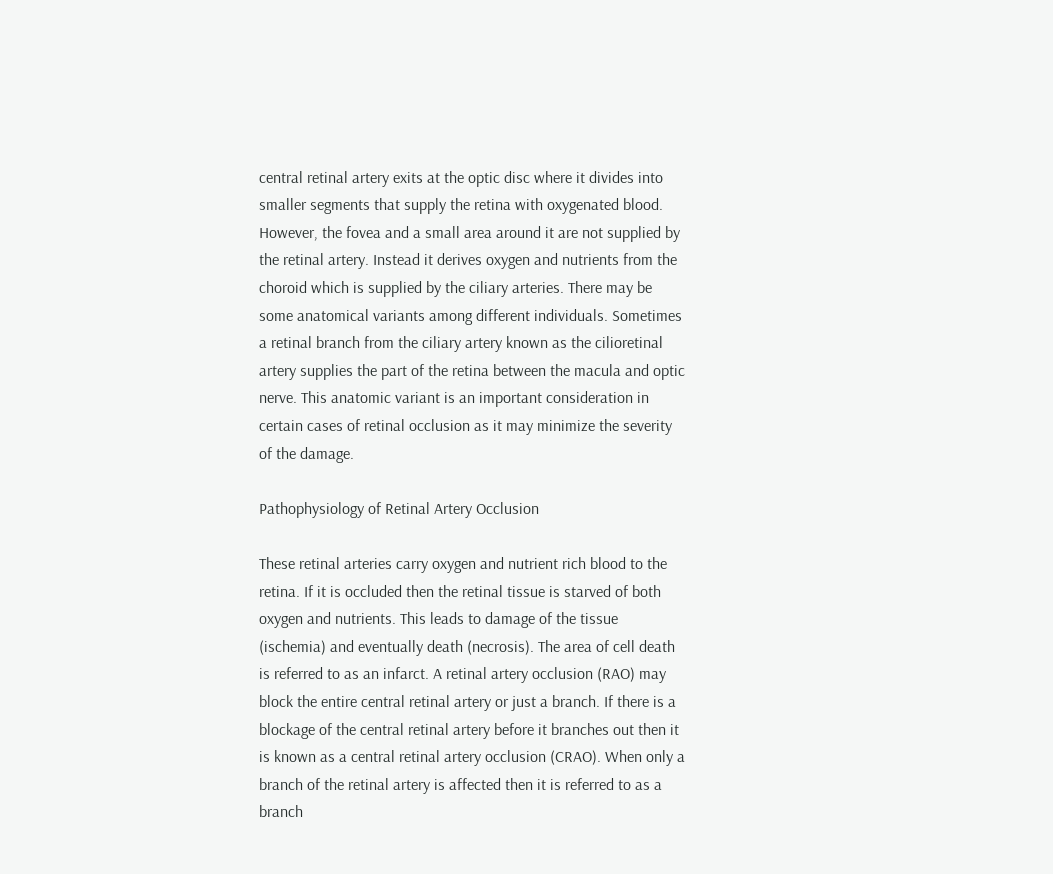central retinal artery exits at the optic disc where it divides into smaller segments that supply the retina with oxygenated blood. However, the fovea and a small area around it are not supplied by the retinal artery. Instead it derives oxygen and nutrients from the choroid which is supplied by the ciliary arteries. There may be some anatomical variants among different individuals. Sometimes a retinal branch from the ciliary artery known as the cilioretinal artery supplies the part of the retina between the macula and optic nerve. This anatomic variant is an important consideration in certain cases of retinal occlusion as it may minimize the severity of the damage.

Pathophysiology of Retinal Artery Occlusion

These retinal arteries carry oxygen and nutrient rich blood to the retina. If it is occluded then the retinal tissue is starved of both oxygen and nutrients. This leads to damage of the tissue (ischemia) and eventually death (necrosis). The area of cell death is referred to as an infarct. A retinal artery occlusion (RAO) may block the entire central retinal artery or just a branch. If there is a blockage of the central retinal artery before it branches out then it is known as a central retinal artery occlusion (CRAO). When only a branch of the retinal artery is affected then it is referred to as a branch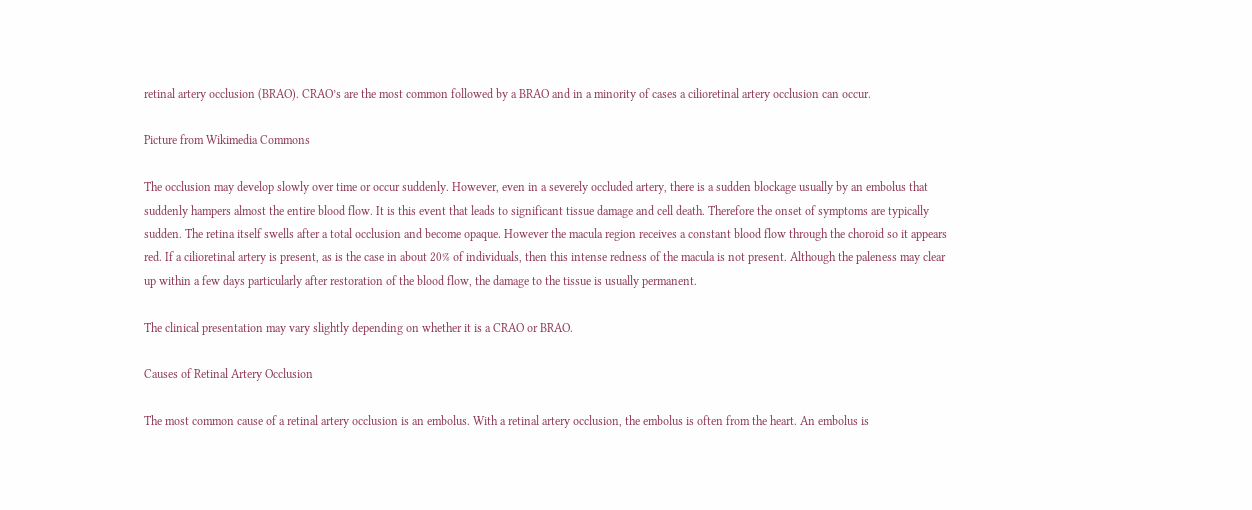retinal artery occlusion (BRAO). CRAO’s are the most common followed by a BRAO and in a minority of cases a cilioretinal artery occlusion can occur.

Picture from Wikimedia Commons

The occlusion may develop slowly over time or occur suddenly. However, even in a severely occluded artery, there is a sudden blockage usually by an embolus that suddenly hampers almost the entire blood flow. It is this event that leads to significant tissue damage and cell death. Therefore the onset of symptoms are typically sudden. The retina itself swells after a total occlusion and become opaque. However the macula region receives a constant blood flow through the choroid so it appears red. If a cilioretinal artery is present, as is the case in about 20% of individuals, then this intense redness of the macula is not present. Although the paleness may clear up within a few days particularly after restoration of the blood flow, the damage to the tissue is usually permanent.

The clinical presentation may vary slightly depending on whether it is a CRAO or BRAO.

Causes of Retinal Artery Occlusion

The most common cause of a retinal artery occlusion is an embolus. With a retinal artery occlusion, the embolus is often from the heart. An embolus is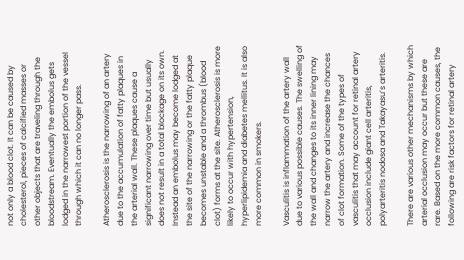not only a blood clot. It can be caused by cholesterol, pieces of calcified masses or other objects that are traveling through the bloodstream. Eventually the embolus gets lodged in the narrowest portion of the vessel through which it can no longer pass.

Atherosclerosis is the narrowing of an artery due to the accumulation of fatty plaques in the arterial wall. These plaques cause a significant narrowing over time but usually does not result in a total blockage on its own. Instead an embolus may become lodged at the site of the narrowing or the fatty plaque becomes unstable and a thrombus (blood clot) forms at the site. Atherosclerosis is more likely to occur with hypertension, hyperlipidemia and diabetes mellitus. It is also more common in smokers.

Vasculitis is inflammation of the artery wall due to various possible causes. The swelling of the wall and changes to its inner lining may narrow the artery and increase the chances of clot formation. Some of the types of vasculitis that may account for retinal artery occlusion include giant cell arteritis, polyarteritis nodosa and Takayasu’s arteritis.

There are various other mechanisms by which arterial occlusion may occur but these are rare. Based on the more common causes, the following are risk factors for retinal artery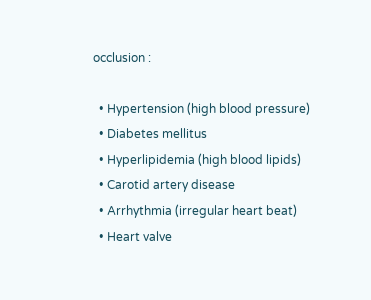occlusion :

  • Hypertension (high blood pressure)
  • Diabetes mellitus
  • Hyperlipidemia (high blood lipids)
  • Carotid artery disease
  • Arrhythmia (irregular heart beat)
  • Heart valve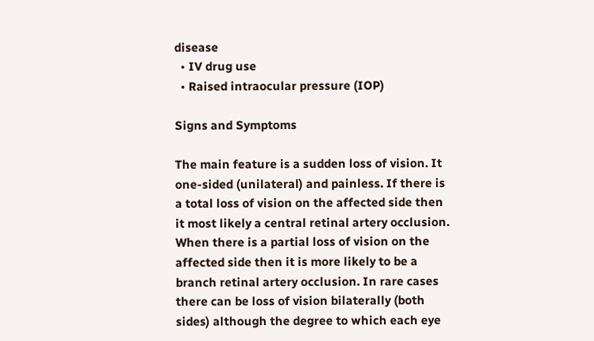disease
  • IV drug use
  • Raised intraocular pressure (IOP)

Signs and Symptoms

The main feature is a sudden loss of vision. It one-sided (unilateral) and painless. If there is a total loss of vision on the affected side then it most likely a central retinal artery occlusion. When there is a partial loss of vision on the affected side then it is more likely to be a branch retinal artery occlusion. In rare cases there can be loss of vision bilaterally (both sides) although the degree to which each eye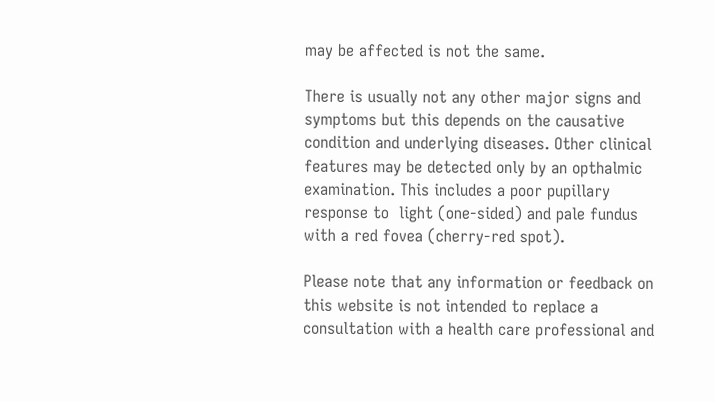may be affected is not the same.

There is usually not any other major signs and symptoms but this depends on the causative condition and underlying diseases. Other clinical features may be detected only by an opthalmic examination. This includes a poor pupillary response to  light (one-sided) and pale fundus with a red fovea (cherry-red spot).

Please note that any information or feedback on this website is not intended to replace a consultation with a health care professional and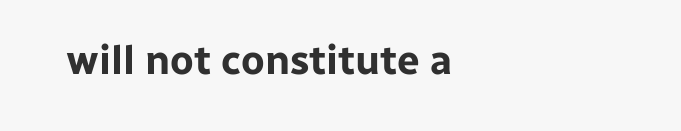will not constitute a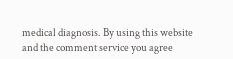medical diagnosis. By using this website and the comment service you agree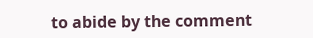to abide by the comment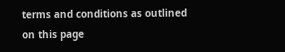terms and conditions as outlined on this page